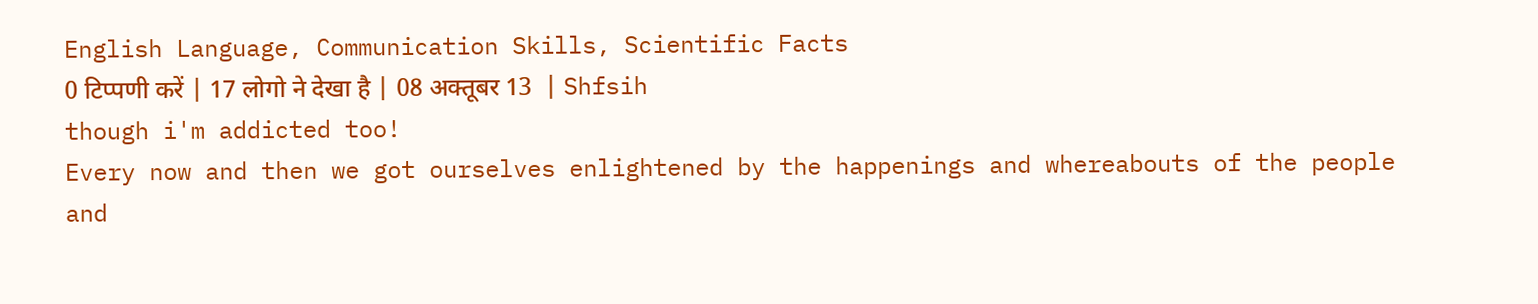English Language, Communication Skills, Scientific Facts
0 टिप्पणी करें | 17 लोगो ने देखा है | 08 अक्तूबर 13  | Shfsih
though i'm addicted too!
Every now and then we got ourselves enlightened by the happenings and whereabouts of the people and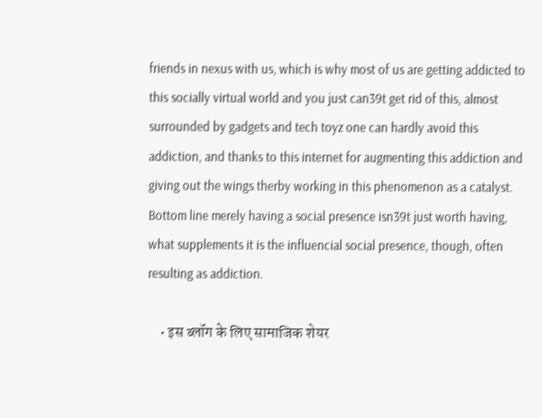friends in nexus with us, which is why most of us are getting addicted to this socially virtual world and you just can39t get rid of this, almost surrounded by gadgets and tech toyz one can hardly avoid this addiction, and thanks to this internet for augmenting this addiction and giving out the wings therby working in this phenomenon as a catalyst. Bottom line merely having a social presence isn39t just worth having, what supplements it is the influencial social presence, though, often resulting as addiction.

    • इस ब्लॉग के लिए सामाजिक शेयर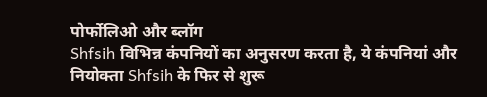पोर्फोलिओ और ब्लॉग
Shfsih विभिन्न कंपनियों का अनुसरण करता है, ये कंपनियां और नियोक्ता Shfsih के फिर से शुरू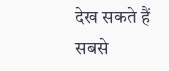देख सकते हैं
सबसे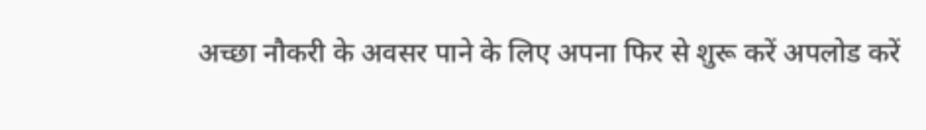अच्छा नौकरी के अवसर पाने के लिए अपना फिर से शुरू करें अपलोड करें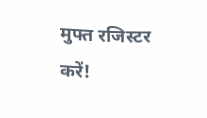मुफ्त रजिस्टर करें!